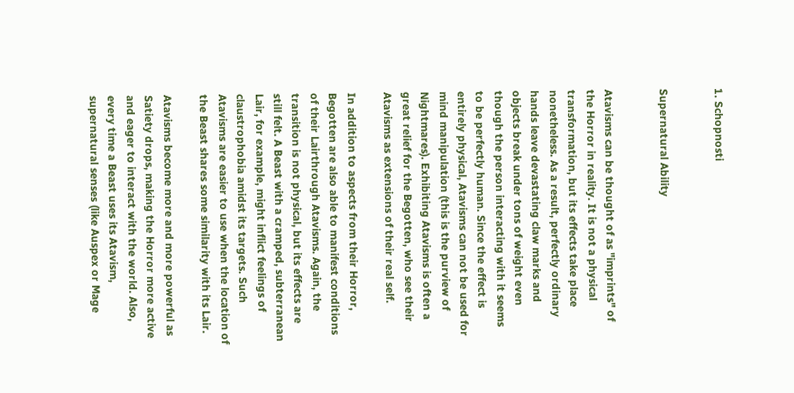1. Schopnosti


Supernatural Ability


Atavisms can be thought of as "imprints" of the Horror in reality. It is not a physical transformation, but its effects take place nonetheless. As a result, perfectly ordinary hands leave devastating claw marks and objects break under tons of weight even though the person interacting with it seems to be perfectly human. Since the effect is entirely physical, Atavisms can not be used for mind manipulation (this is the purview of Nightmares). Exhibiting Atavisms is often a great relief for the Begotten, who see their Atavisms as extensions of their real self.

In addition to aspects from their Horror, Begotten are also able to manifest conditions of their Lairthrough Atavisms. Again, the transition is not physical, but its effects are still felt. A Beast with a cramped, subterranean Lair, for example, might inflict feelings of claustrophobia amidst its targets. Such Atavisms are easier to use when the location of the Beast shares some similarity with its Lair.

Atavisms become more and more powerful as Satiety drops, making the Horror more active and eager to interact with the world. Also, every time a Beast uses its Atavism, supernatural senses (like Auspex or Mage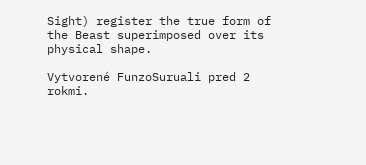Sight) register the true form of the Beast superimposed over its physical shape.

Vytvorené FunzoSuruali pred 2 rokmi.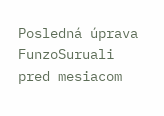Posledná úprava FunzoSuruali pred mesiacom